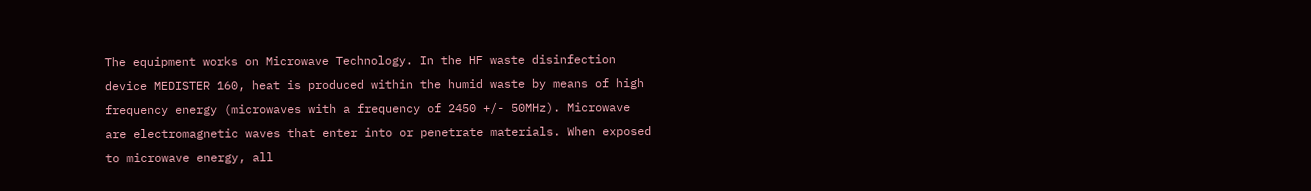The equipment works on Microwave Technology. In the HF waste disinfection device MEDISTER 160, heat is produced within the humid waste by means of high frequency energy (microwaves with a frequency of 2450 +/- 50MHz). Microwave are electromagnetic waves that enter into or penetrate materials. When exposed to microwave energy, all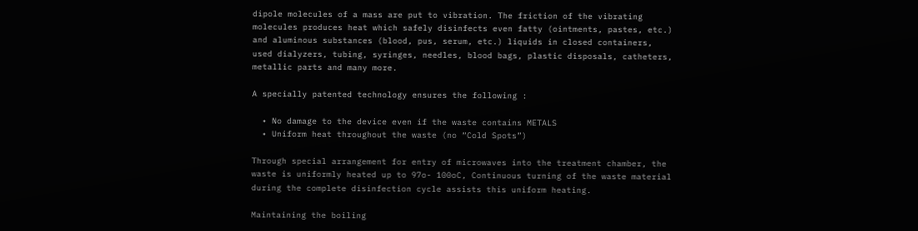dipole molecules of a mass are put to vibration. The friction of the vibrating molecules produces heat which safely disinfects even fatty (ointments, pastes, etc.) and aluminous substances (blood, pus, serum, etc.) liquids in closed containers, used dialyzers, tubing, syringes, needles, blood bags, plastic disposals, catheters, metallic parts and many more.

A specially patented technology ensures the following :

  • No damage to the device even if the waste contains METALS
  • Uniform heat throughout the waste (no “Cold Spots”)

Through special arrangement for entry of microwaves into the treatment chamber, the waste is uniformly heated up to 97o- 100oC, Continuous turning of the waste material during the complete disinfection cycle assists this uniform heating.

Maintaining the boiling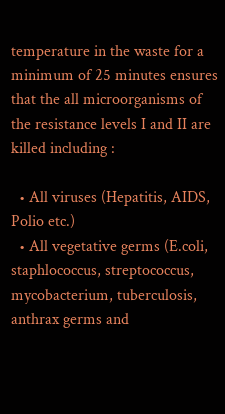temperature in the waste for a minimum of 25 minutes ensures that the all microorganisms of the resistance levels I and II are killed including :

  • All viruses (Hepatitis, AIDS, Polio etc.)
  • All vegetative germs (E.coli, staphlococcus, streptococcus, mycobacterium, tuberculosis, anthrax germs and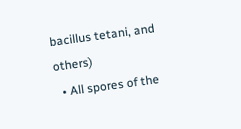bacillus tetani, and others)
  • All spores of the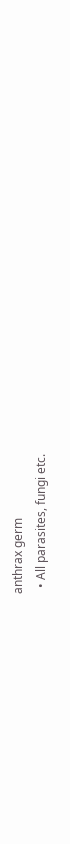anthrax germ
  • All parasites, fungi etc.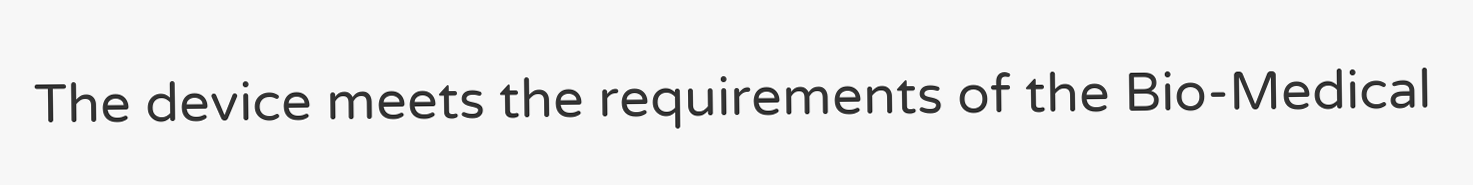The device meets the requirements of the Bio-Medical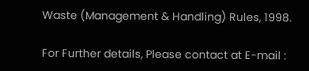Waste (Management & Handling) Rules, 1998.

For Further details, Please contact at E-mail :